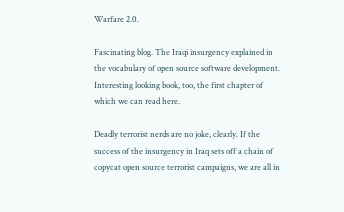Warfare 2.0.

Fascinating blog. The Iraqi insurgency explained in the vocabulary of open source software development. Interesting looking book, too, the first chapter of which we can read here.

Deadly terrorist nerds are no joke, clearly. If the success of the insurgency in Iraq sets off a chain of copycat open source terrorist campaigns, we are all in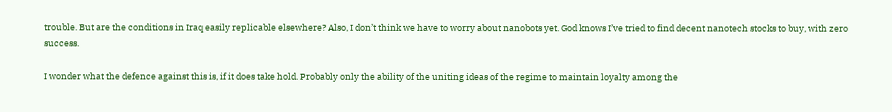trouble. But are the conditions in Iraq easily replicable elsewhere? Also, I don’t think we have to worry about nanobots yet. God knows I’ve tried to find decent nanotech stocks to buy, with zero success.

I wonder what the defence against this is, if it does take hold. Probably only the ability of the uniting ideas of the regime to maintain loyalty among the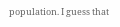population. I guess that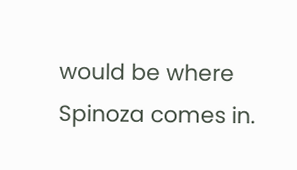would be where Spinoza comes in.